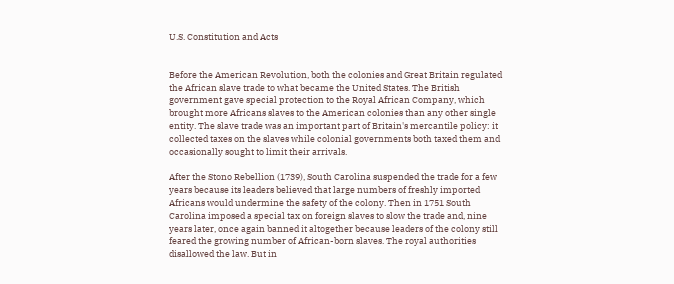U.S. Constitution and Acts


Before the American Revolution, both the colonies and Great Britain regulated the African slave trade to what became the United States. The British government gave special protection to the Royal African Company, which brought more Africans slaves to the American colonies than any other single entity. The slave trade was an important part of Britain's mercantile policy: it collected taxes on the slaves while colonial governments both taxed them and occasionally sought to limit their arrivals.

After the Stono Rebellion (1739), South Carolina suspended the trade for a few years because its leaders believed that large numbers of freshly imported Africans would undermine the safety of the colony. Then in 1751 South Carolina imposed a special tax on foreign slaves to slow the trade and, nine years later, once again banned it altogether because leaders of the colony still feared the growing number of African-born slaves. The royal authorities disallowed the law. But in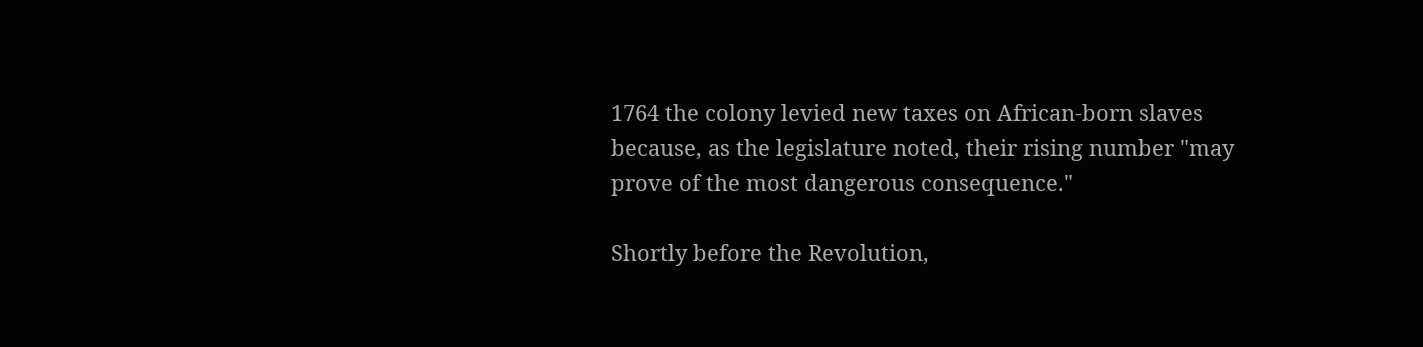1764 the colony levied new taxes on African-born slaves because, as the legislature noted, their rising number "may prove of the most dangerous consequence."

Shortly before the Revolution,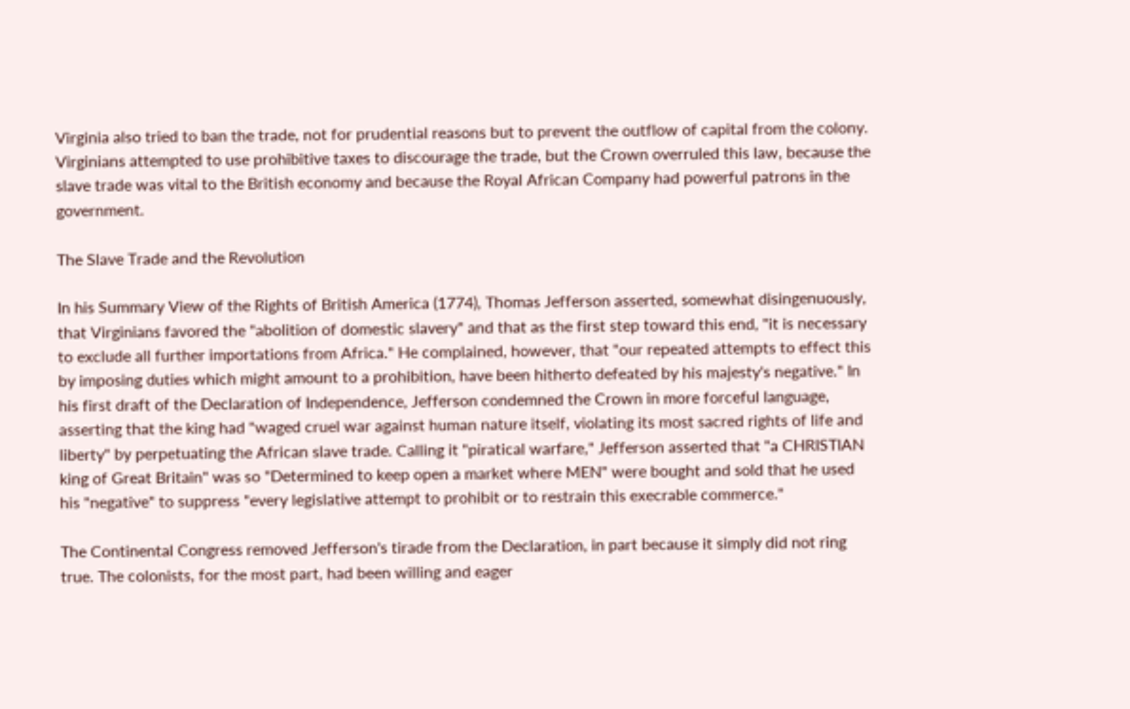Virginia also tried to ban the trade, not for prudential reasons but to prevent the outflow of capital from the colony. Virginians attempted to use prohibitive taxes to discourage the trade, but the Crown overruled this law, because the slave trade was vital to the British economy and because the Royal African Company had powerful patrons in the government.

The Slave Trade and the Revolution

In his Summary View of the Rights of British America (1774), Thomas Jefferson asserted, somewhat disingenuously, that Virginians favored the "abolition of domestic slavery" and that as the first step toward this end, "it is necessary to exclude all further importations from Africa." He complained, however, that "our repeated attempts to effect this by imposing duties which might amount to a prohibition, have been hitherto defeated by his majesty's negative." In his first draft of the Declaration of Independence, Jefferson condemned the Crown in more forceful language, asserting that the king had "waged cruel war against human nature itself, violating its most sacred rights of life and liberty" by perpetuating the African slave trade. Calling it "piratical warfare," Jefferson asserted that "a CHRISTIAN king of Great Britain" was so "Determined to keep open a market where MEN" were bought and sold that he used his "negative" to suppress "every legislative attempt to prohibit or to restrain this execrable commerce."

The Continental Congress removed Jefferson's tirade from the Declaration, in part because it simply did not ring true. The colonists, for the most part, had been willing and eager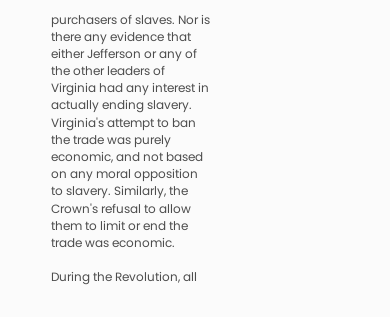purchasers of slaves. Nor is there any evidence that either Jefferson or any of the other leaders of Virginia had any interest in actually ending slavery. Virginia's attempt to ban the trade was purely economic, and not based on any moral opposition to slavery. Similarly, the Crown's refusal to allow them to limit or end the trade was economic.

During the Revolution, all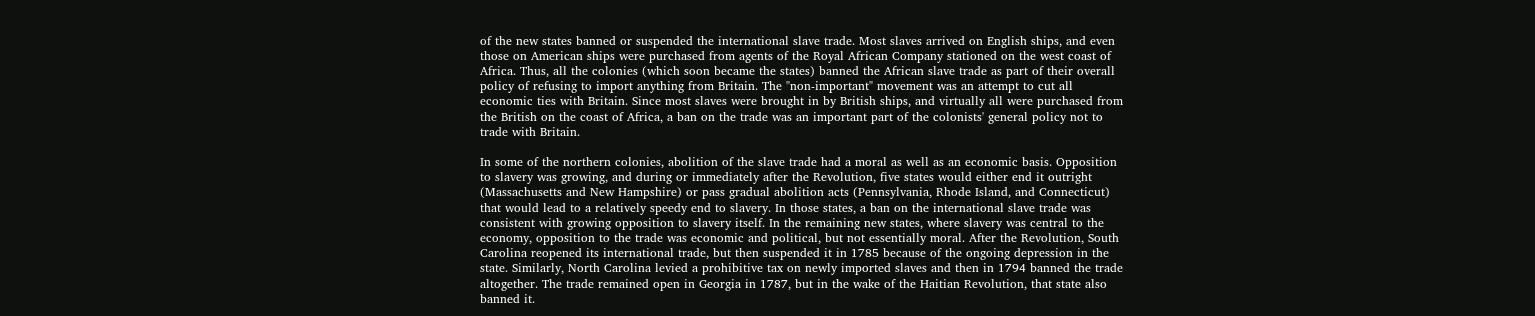of the new states banned or suspended the international slave trade. Most slaves arrived on English ships, and even those on American ships were purchased from agents of the Royal African Company stationed on the west coast of Africa. Thus, all the colonies (which soon became the states) banned the African slave trade as part of their overall policy of refusing to import anything from Britain. The "non-important" movement was an attempt to cut all economic ties with Britain. Since most slaves were brought in by British ships, and virtually all were purchased from the British on the coast of Africa, a ban on the trade was an important part of the colonists' general policy not to trade with Britain.

In some of the northern colonies, abolition of the slave trade had a moral as well as an economic basis. Opposition to slavery was growing, and during or immediately after the Revolution, five states would either end it outright (Massachusetts and New Hampshire) or pass gradual abolition acts (Pennsylvania, Rhode Island, and Connecticut) that would lead to a relatively speedy end to slavery. In those states, a ban on the international slave trade was consistent with growing opposition to slavery itself. In the remaining new states, where slavery was central to the economy, opposition to the trade was economic and political, but not essentially moral. After the Revolution, South Carolina reopened its international trade, but then suspended it in 1785 because of the ongoing depression in the state. Similarly, North Carolina levied a prohibitive tax on newly imported slaves and then in 1794 banned the trade altogether. The trade remained open in Georgia in 1787, but in the wake of the Haitian Revolution, that state also banned it.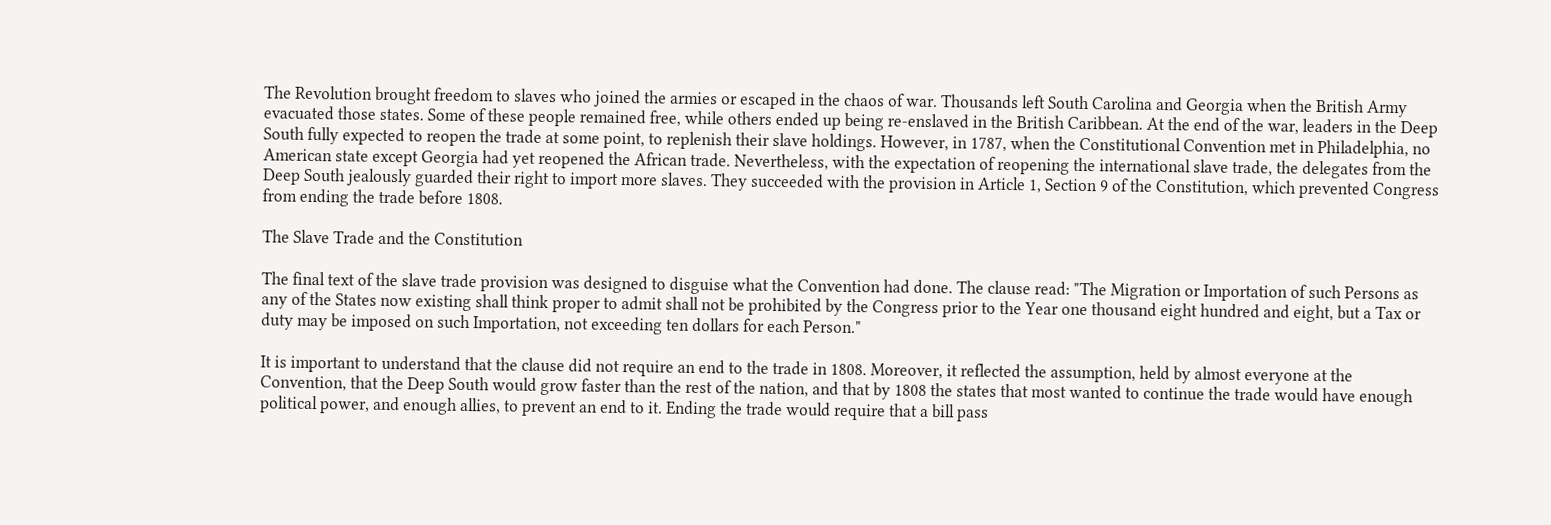The Revolution brought freedom to slaves who joined the armies or escaped in the chaos of war. Thousands left South Carolina and Georgia when the British Army evacuated those states. Some of these people remained free, while others ended up being re-enslaved in the British Caribbean. At the end of the war, leaders in the Deep South fully expected to reopen the trade at some point, to replenish their slave holdings. However, in 1787, when the Constitutional Convention met in Philadelphia, no American state except Georgia had yet reopened the African trade. Nevertheless, with the expectation of reopening the international slave trade, the delegates from the Deep South jealously guarded their right to import more slaves. They succeeded with the provision in Article 1, Section 9 of the Constitution, which prevented Congress from ending the trade before 1808.

The Slave Trade and the Constitution

The final text of the slave trade provision was designed to disguise what the Convention had done. The clause read: "The Migration or Importation of such Persons as any of the States now existing shall think proper to admit shall not be prohibited by the Congress prior to the Year one thousand eight hundred and eight, but a Tax or duty may be imposed on such Importation, not exceeding ten dollars for each Person."

It is important to understand that the clause did not require an end to the trade in 1808. Moreover, it reflected the assumption, held by almost everyone at the Convention, that the Deep South would grow faster than the rest of the nation, and that by 1808 the states that most wanted to continue the trade would have enough political power, and enough allies, to prevent an end to it. Ending the trade would require that a bill pass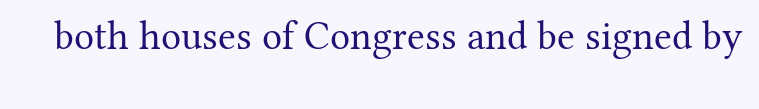both houses of Congress and be signed by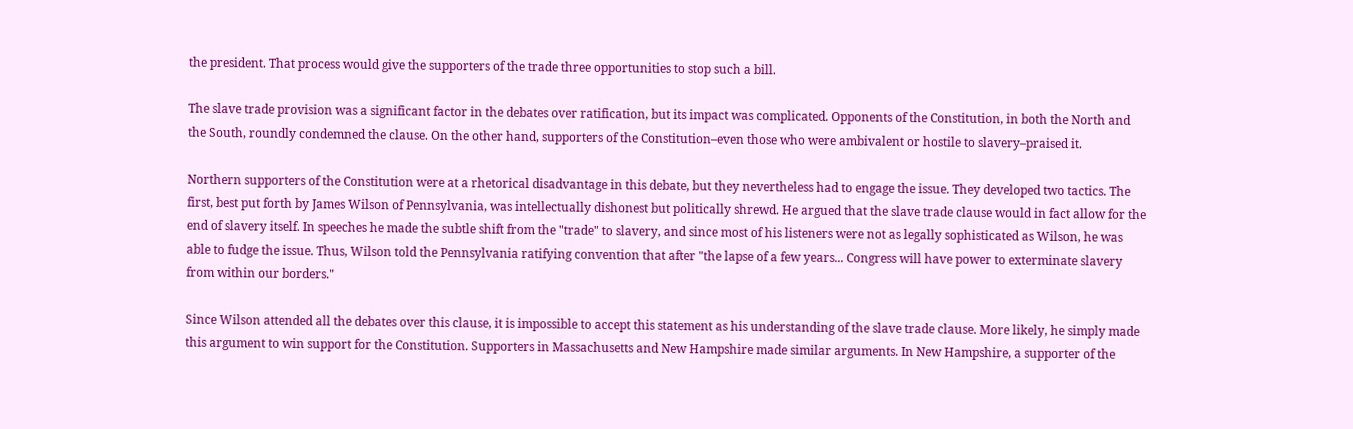the president. That process would give the supporters of the trade three opportunities to stop such a bill.

The slave trade provision was a significant factor in the debates over ratification, but its impact was complicated. Opponents of the Constitution, in both the North and the South, roundly condemned the clause. On the other hand, supporters of the Constitution–even those who were ambivalent or hostile to slavery–praised it.

Northern supporters of the Constitution were at a rhetorical disadvantage in this debate, but they nevertheless had to engage the issue. They developed two tactics. The first, best put forth by James Wilson of Pennsylvania, was intellectually dishonest but politically shrewd. He argued that the slave trade clause would in fact allow for the end of slavery itself. In speeches he made the subtle shift from the "trade" to slavery, and since most of his listeners were not as legally sophisticated as Wilson, he was able to fudge the issue. Thus, Wilson told the Pennsylvania ratifying convention that after "the lapse of a few years... Congress will have power to exterminate slavery from within our borders."

Since Wilson attended all the debates over this clause, it is impossible to accept this statement as his understanding of the slave trade clause. More likely, he simply made this argument to win support for the Constitution. Supporters in Massachusetts and New Hampshire made similar arguments. In New Hampshire, a supporter of the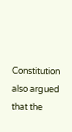Constitution also argued that the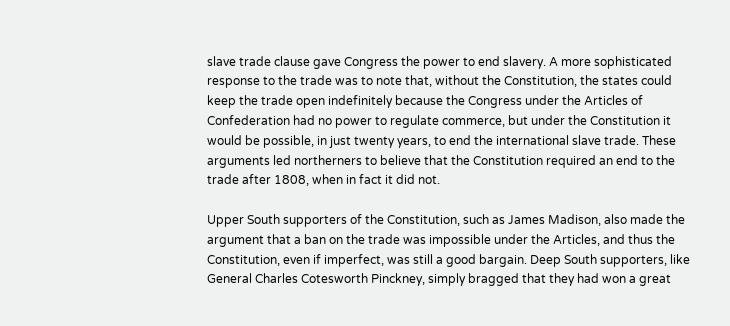slave trade clause gave Congress the power to end slavery. A more sophisticated response to the trade was to note that, without the Constitution, the states could keep the trade open indefinitely because the Congress under the Articles of Confederation had no power to regulate commerce, but under the Constitution it would be possible, in just twenty years, to end the international slave trade. These arguments led northerners to believe that the Constitution required an end to the trade after 1808, when in fact it did not.

Upper South supporters of the Constitution, such as James Madison, also made the argument that a ban on the trade was impossible under the Articles, and thus the Constitution, even if imperfect, was still a good bargain. Deep South supporters, like General Charles Cotesworth Pinckney, simply bragged that they had won a great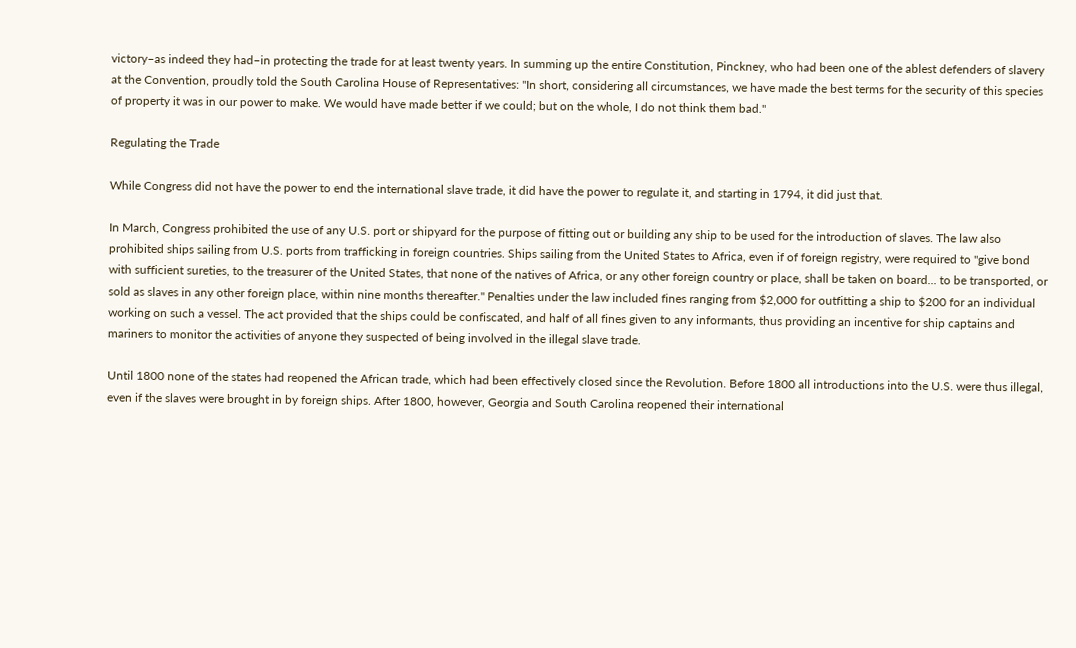victory–as indeed they had–in protecting the trade for at least twenty years. In summing up the entire Constitution, Pinckney, who had been one of the ablest defenders of slavery at the Convention, proudly told the South Carolina House of Representatives: "In short, considering all circumstances, we have made the best terms for the security of this species of property it was in our power to make. We would have made better if we could; but on the whole, I do not think them bad."

Regulating the Trade

While Congress did not have the power to end the international slave trade, it did have the power to regulate it, and starting in 1794, it did just that.

In March, Congress prohibited the use of any U.S. port or shipyard for the purpose of fitting out or building any ship to be used for the introduction of slaves. The law also prohibited ships sailing from U.S. ports from trafficking in foreign countries. Ships sailing from the United States to Africa, even if of foreign registry, were required to "give bond with sufficient sureties, to the treasurer of the United States, that none of the natives of Africa, or any other foreign country or place, shall be taken on board... to be transported, or sold as slaves in any other foreign place, within nine months thereafter." Penalties under the law included fines ranging from $2,000 for outfitting a ship to $200 for an individual working on such a vessel. The act provided that the ships could be confiscated, and half of all fines given to any informants, thus providing an incentive for ship captains and mariners to monitor the activities of anyone they suspected of being involved in the illegal slave trade.

Until 1800 none of the states had reopened the African trade, which had been effectively closed since the Revolution. Before 1800 all introductions into the U.S. were thus illegal, even if the slaves were brought in by foreign ships. After 1800, however, Georgia and South Carolina reopened their international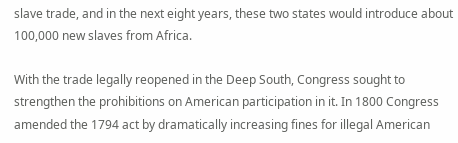slave trade, and in the next eight years, these two states would introduce about 100,000 new slaves from Africa.

With the trade legally reopened in the Deep South, Congress sought to strengthen the prohibitions on American participation in it. In 1800 Congress amended the 1794 act by dramatically increasing fines for illegal American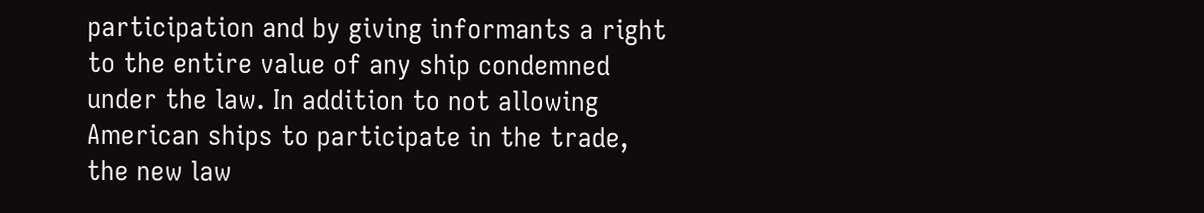participation and by giving informants a right to the entire value of any ship condemned under the law. In addition to not allowing American ships to participate in the trade, the new law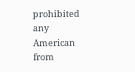prohibited any American from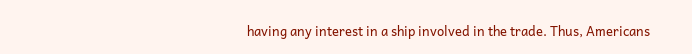having any interest in a ship involved in the trade. Thus, Americans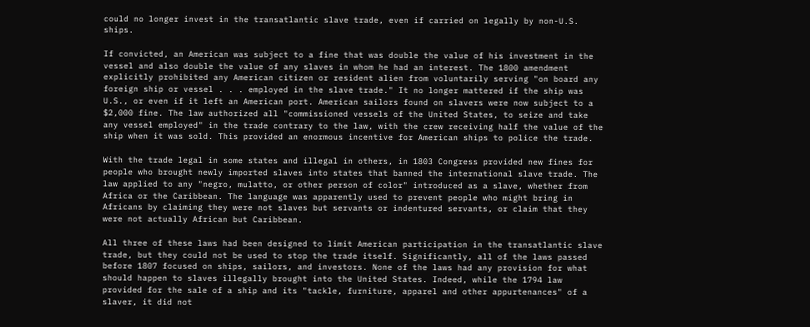could no longer invest in the transatlantic slave trade, even if carried on legally by non-U.S. ships.

If convicted, an American was subject to a fine that was double the value of his investment in the vessel and also double the value of any slaves in whom he had an interest. The 1800 amendment explicitly prohibited any American citizen or resident alien from voluntarily serving "on board any foreign ship or vessel . . . employed in the slave trade." It no longer mattered if the ship was U.S., or even if it left an American port. American sailors found on slavers were now subject to a $2,000 fine. The law authorized all "commissioned vessels of the United States, to seize and take any vessel employed" in the trade contrary to the law, with the crew receiving half the value of the ship when it was sold. This provided an enormous incentive for American ships to police the trade.

With the trade legal in some states and illegal in others, in 1803 Congress provided new fines for people who brought newly imported slaves into states that banned the international slave trade. The law applied to any "negro, mulatto, or other person of color" introduced as a slave, whether from Africa or the Caribbean. The language was apparently used to prevent people who might bring in Africans by claiming they were not slaves but servants or indentured servants, or claim that they were not actually African but Caribbean.

All three of these laws had been designed to limit American participation in the transatlantic slave trade, but they could not be used to stop the trade itself. Significantly, all of the laws passed before 1807 focused on ships, sailors, and investors. None of the laws had any provision for what should happen to slaves illegally brought into the United States. Indeed, while the 1794 law provided for the sale of a ship and its "tackle, furniture, apparel and other appurtenances" of a slaver, it did not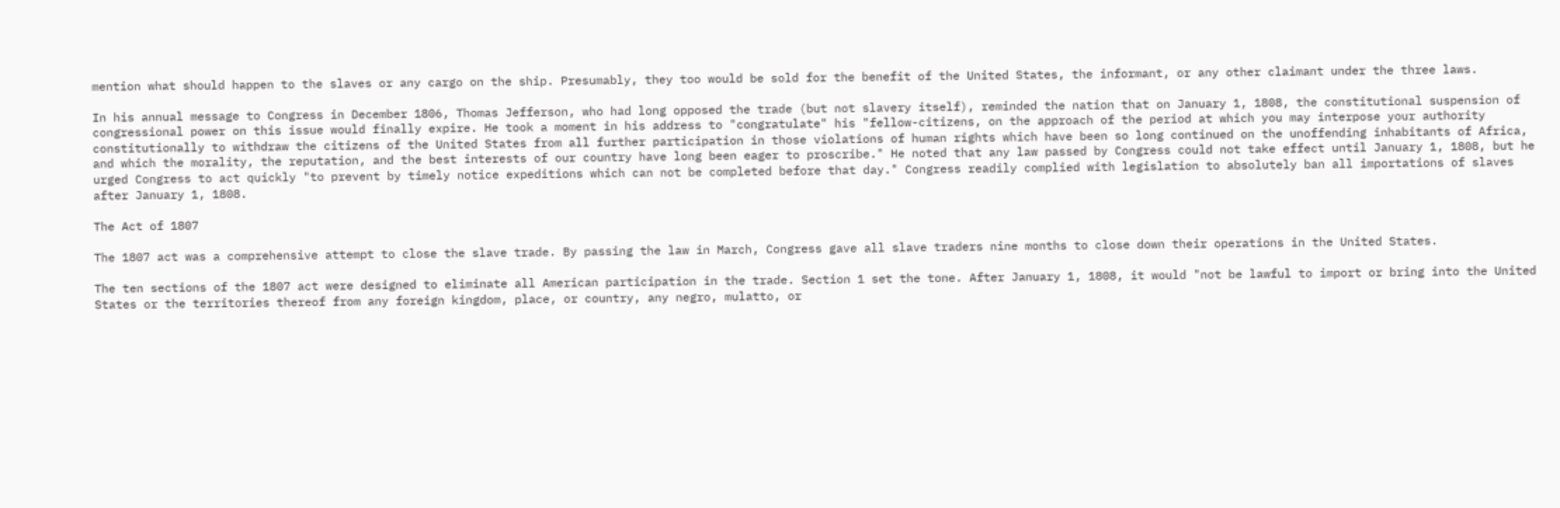mention what should happen to the slaves or any cargo on the ship. Presumably, they too would be sold for the benefit of the United States, the informant, or any other claimant under the three laws.

In his annual message to Congress in December 1806, Thomas Jefferson, who had long opposed the trade (but not slavery itself), reminded the nation that on January 1, 1808, the constitutional suspension of congressional power on this issue would finally expire. He took a moment in his address to "congratulate" his "fellow-citizens, on the approach of the period at which you may interpose your authority constitutionally to withdraw the citizens of the United States from all further participation in those violations of human rights which have been so long continued on the unoffending inhabitants of Africa, and which the morality, the reputation, and the best interests of our country have long been eager to proscribe." He noted that any law passed by Congress could not take effect until January 1, 1808, but he urged Congress to act quickly "to prevent by timely notice expeditions which can not be completed before that day." Congress readily complied with legislation to absolutely ban all importations of slaves after January 1, 1808.

The Act of 1807

The 1807 act was a comprehensive attempt to close the slave trade. By passing the law in March, Congress gave all slave traders nine months to close down their operations in the United States.

The ten sections of the 1807 act were designed to eliminate all American participation in the trade. Section 1 set the tone. After January 1, 1808, it would "not be lawful to import or bring into the United States or the territories thereof from any foreign kingdom, place, or country, any negro, mulatto, or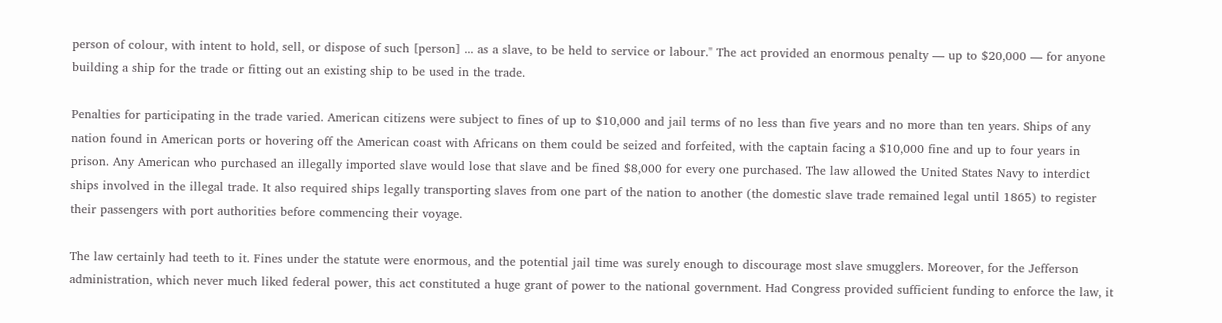person of colour, with intent to hold, sell, or dispose of such [person] ... as a slave, to be held to service or labour." The act provided an enormous penalty — up to $20,000 — for anyone building a ship for the trade or fitting out an existing ship to be used in the trade.

Penalties for participating in the trade varied. American citizens were subject to fines of up to $10,000 and jail terms of no less than five years and no more than ten years. Ships of any nation found in American ports or hovering off the American coast with Africans on them could be seized and forfeited, with the captain facing a $10,000 fine and up to four years in prison. Any American who purchased an illegally imported slave would lose that slave and be fined $8,000 for every one purchased. The law allowed the United States Navy to interdict ships involved in the illegal trade. It also required ships legally transporting slaves from one part of the nation to another (the domestic slave trade remained legal until 1865) to register their passengers with port authorities before commencing their voyage.

The law certainly had teeth to it. Fines under the statute were enormous, and the potential jail time was surely enough to discourage most slave smugglers. Moreover, for the Jefferson administration, which never much liked federal power, this act constituted a huge grant of power to the national government. Had Congress provided sufficient funding to enforce the law, it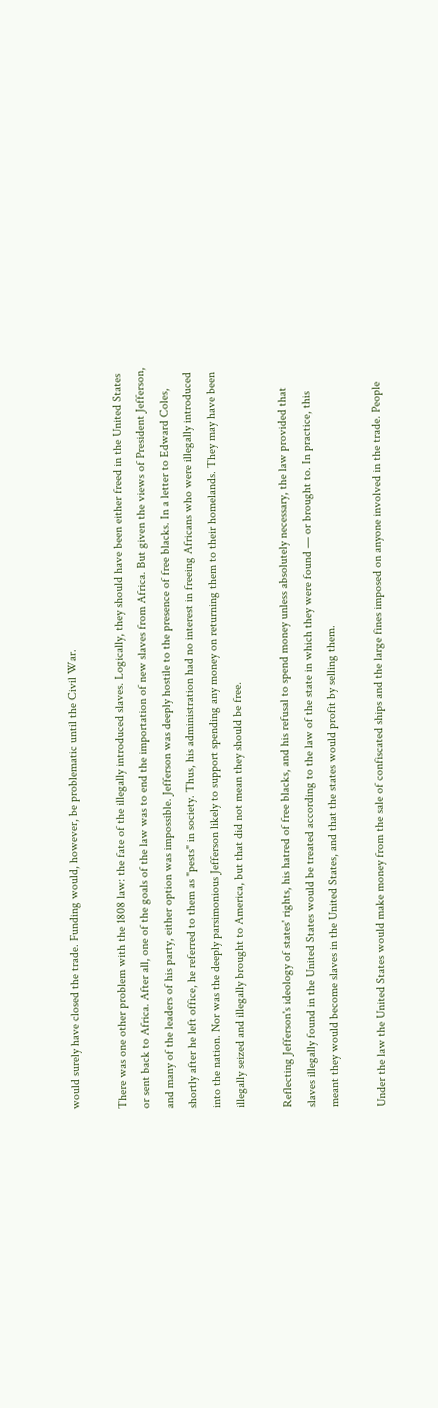would surely have closed the trade. Funding would, however, be problematic until the Civil War.

There was one other problem with the 1808 law: the fate of the illegally introduced slaves. Logically, they should have been either freed in the United States or sent back to Africa. After all, one of the goals of the law was to end the importation of new slaves from Africa. But given the views of President Jefferson, and many of the leaders of his party, either option was impossible. Jefferson was deeply hostile to the presence of free blacks. In a letter to Edward Coles, shortly after he left office, he referred to them as "pests" in society. Thus, his administration had no interest in freeing Africans who were illegally introduced into the nation. Nor was the deeply parsimonious Jefferson likely to support spending any money on returning them to their homelands. They may have been illegally seized and illegally brought to America, but that did not mean they should be free.

Reflecting Jefferson's ideology of states' rights, his hatred of free blacks, and his refusal to spend money unless absolutely necessary, the law provided that slaves illegally found in the United States would be treated according to the law of the state in which they were found — or brought to. In practice, this meant they would become slaves in the United States, and that the states would profit by selling them.

Under the law the United States would make money from the sale of confiscated ships and the large fines imposed on anyone involved in the trade. People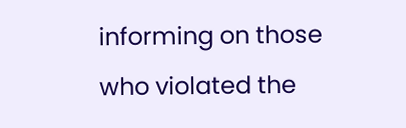informing on those who violated the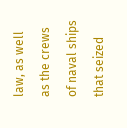law, as well as the crews of naval ships that seized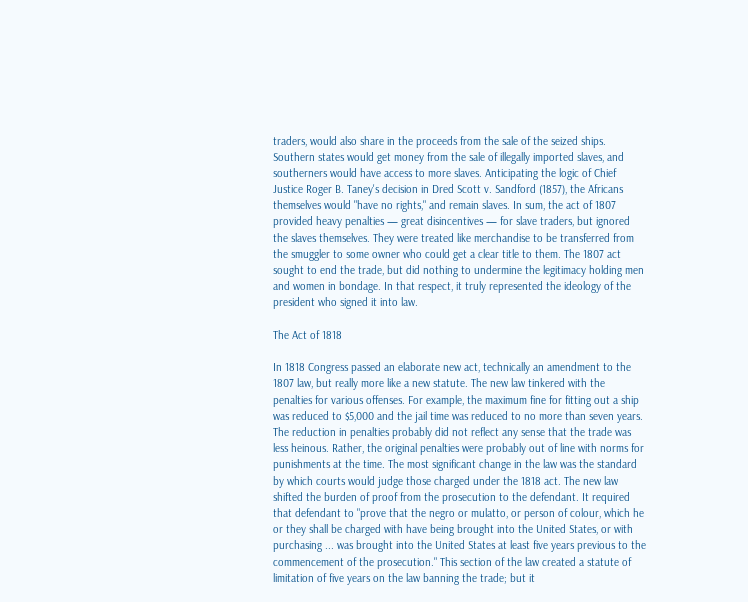traders, would also share in the proceeds from the sale of the seized ships. Southern states would get money from the sale of illegally imported slaves, and southerners would have access to more slaves. Anticipating the logic of Chief Justice Roger B. Taney's decision in Dred Scott v. Sandford (1857), the Africans themselves would "have no rights," and remain slaves. In sum, the act of 1807 provided heavy penalties — great disincentives — for slave traders, but ignored the slaves themselves. They were treated like merchandise to be transferred from the smuggler to some owner who could get a clear title to them. The 1807 act sought to end the trade, but did nothing to undermine the legitimacy holding men and women in bondage. In that respect, it truly represented the ideology of the president who signed it into law.

The Act of 1818

In 1818 Congress passed an elaborate new act, technically an amendment to the 1807 law, but really more like a new statute. The new law tinkered with the penalties for various offenses. For example, the maximum fine for fitting out a ship was reduced to $5,000 and the jail time was reduced to no more than seven years. The reduction in penalties probably did not reflect any sense that the trade was less heinous. Rather, the original penalties were probably out of line with norms for punishments at the time. The most significant change in the law was the standard by which courts would judge those charged under the 1818 act. The new law shifted the burden of proof from the prosecution to the defendant. It required that defendant to "prove that the negro or mulatto, or person of colour, which he or they shall be charged with have being brought into the United States, or with purchasing ... was brought into the United States at least five years previous to the commencement of the prosecution." This section of the law created a statute of limitation of five years on the law banning the trade; but it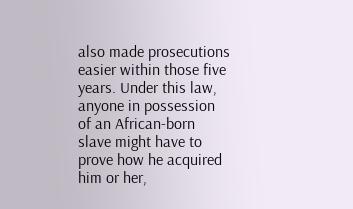also made prosecutions easier within those five years. Under this law, anyone in possession of an African-born slave might have to prove how he acquired him or her,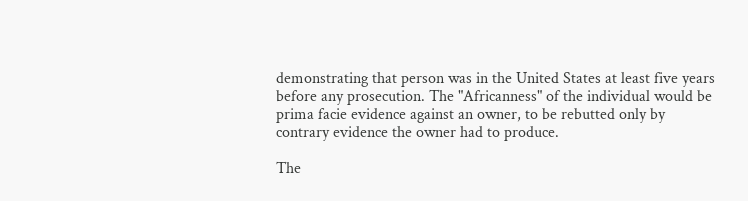demonstrating that person was in the United States at least five years before any prosecution. The "Africanness" of the individual would be prima facie evidence against an owner, to be rebutted only by contrary evidence the owner had to produce.

The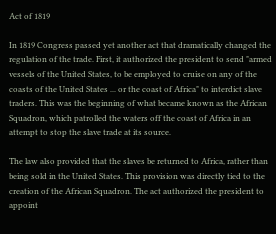Act of 1819

In 1819 Congress passed yet another act that dramatically changed the regulation of the trade. First, it authorized the president to send "armed vessels of the United States, to be employed to cruise on any of the coasts of the United States ... or the coast of Africa" to interdict slave traders. This was the beginning of what became known as the African Squadron, which patrolled the waters off the coast of Africa in an attempt to stop the slave trade at its source.

The law also provided that the slaves be returned to Africa, rather than being sold in the United States. This provision was directly tied to the creation of the African Squadron. The act authorized the president to appoint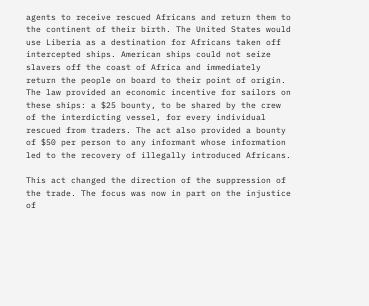agents to receive rescued Africans and return them to the continent of their birth. The United States would use Liberia as a destination for Africans taken off intercepted ships. American ships could not seize slavers off the coast of Africa and immediately return the people on board to their point of origin. The law provided an economic incentive for sailors on these ships: a $25 bounty, to be shared by the crew of the interdicting vessel, for every individual rescued from traders. The act also provided a bounty of $50 per person to any informant whose information led to the recovery of illegally introduced Africans.

This act changed the direction of the suppression of the trade. The focus was now in part on the injustice of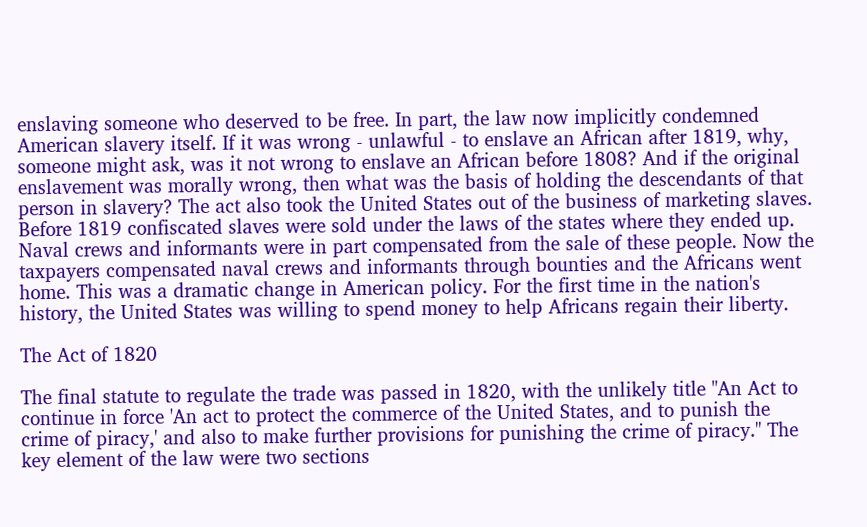enslaving someone who deserved to be free. In part, the law now implicitly condemned American slavery itself. If it was wrong - unlawful - to enslave an African after 1819, why, someone might ask, was it not wrong to enslave an African before 1808? And if the original enslavement was morally wrong, then what was the basis of holding the descendants of that person in slavery? The act also took the United States out of the business of marketing slaves. Before 1819 confiscated slaves were sold under the laws of the states where they ended up. Naval crews and informants were in part compensated from the sale of these people. Now the taxpayers compensated naval crews and informants through bounties and the Africans went home. This was a dramatic change in American policy. For the first time in the nation's history, the United States was willing to spend money to help Africans regain their liberty.

The Act of 1820

The final statute to regulate the trade was passed in 1820, with the unlikely title "An Act to continue in force 'An act to protect the commerce of the United States, and to punish the crime of piracy,' and also to make further provisions for punishing the crime of piracy." The key element of the law were two sections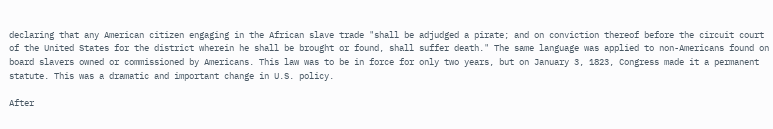declaring that any American citizen engaging in the African slave trade "shall be adjudged a pirate; and on conviction thereof before the circuit court of the United States for the district wherein he shall be brought or found, shall suffer death." The same language was applied to non-Americans found on board slavers owned or commissioned by Americans. This law was to be in force for only two years, but on January 3, 1823, Congress made it a permanent statute. This was a dramatic and important change in U.S. policy.

After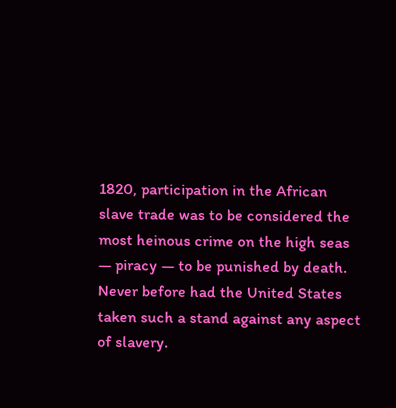1820, participation in the African slave trade was to be considered the most heinous crime on the high seas — piracy — to be punished by death. Never before had the United States taken such a stand against any aspect of slavery.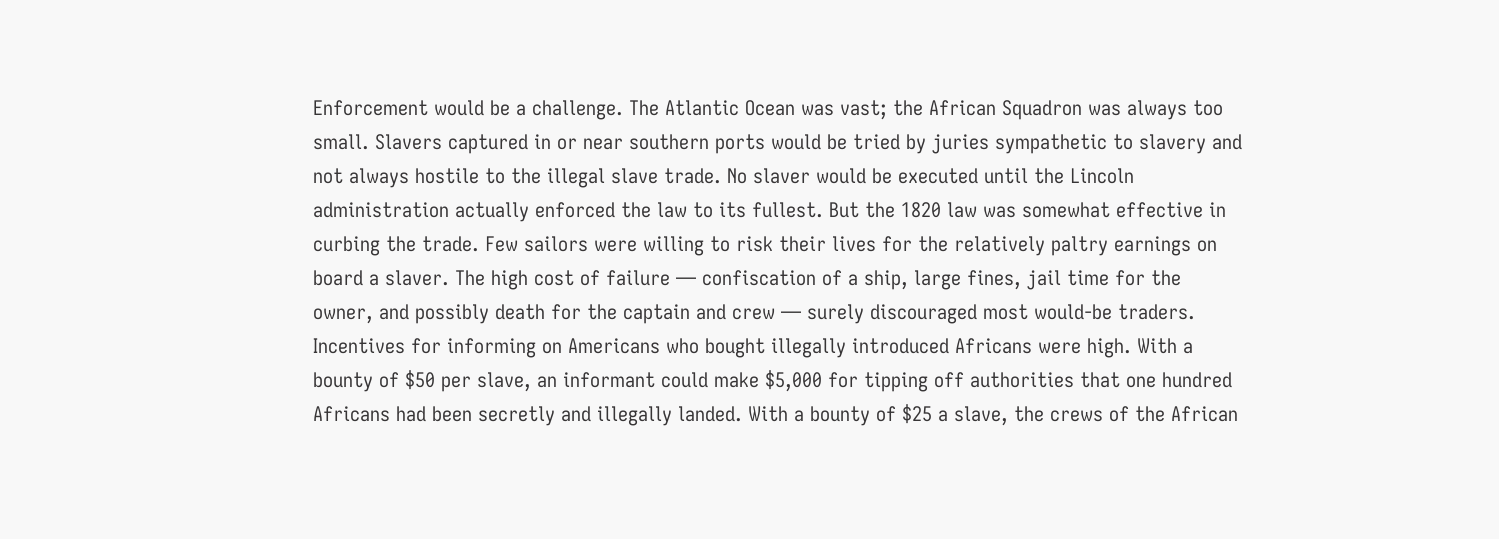Enforcement would be a challenge. The Atlantic Ocean was vast; the African Squadron was always too small. Slavers captured in or near southern ports would be tried by juries sympathetic to slavery and not always hostile to the illegal slave trade. No slaver would be executed until the Lincoln administration actually enforced the law to its fullest. But the 1820 law was somewhat effective in curbing the trade. Few sailors were willing to risk their lives for the relatively paltry earnings on board a slaver. The high cost of failure — confiscation of a ship, large fines, jail time for the owner, and possibly death for the captain and crew — surely discouraged most would-be traders. Incentives for informing on Americans who bought illegally introduced Africans were high. With a bounty of $50 per slave, an informant could make $5,000 for tipping off authorities that one hundred Africans had been secretly and illegally landed. With a bounty of $25 a slave, the crews of the African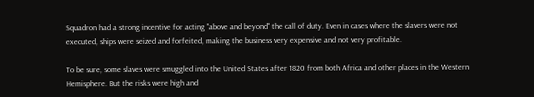Squadron had a strong incentive for acting "above and beyond" the call of duty. Even in cases where the slavers were not executed, ships were seized and forfeited, making the business very expensive and not very profitable.

To be sure, some slaves were smuggled into the United States after 1820 from both Africa and other places in the Western Hemisphere. But the risks were high and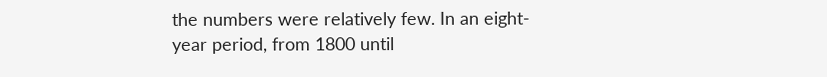the numbers were relatively few. In an eight-year period, from 1800 until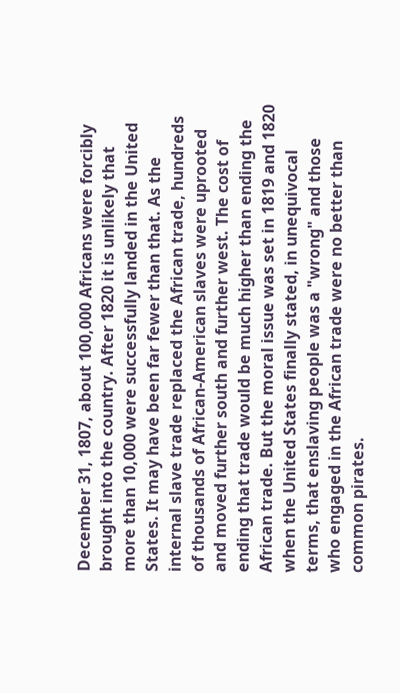December 31, 1807, about 100,000 Africans were forcibly brought into the country. After 1820 it is unlikely that more than 10,000 were successfully landed in the United States. It may have been far fewer than that. As the internal slave trade replaced the African trade, hundreds of thousands of African-American slaves were uprooted and moved further south and further west. The cost of ending that trade would be much higher than ending the African trade. But the moral issue was set in 1819 and 1820 when the United States finally stated, in unequivocal terms, that enslaving people was a "wrong" and those who engaged in the African trade were no better than common pirates.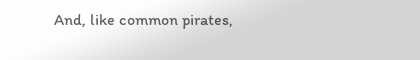And, like common pirates,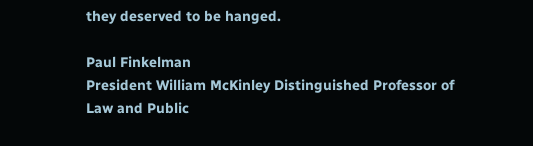they deserved to be hanged.

Paul Finkelman
President William McKinley Distinguished Professor of Law and Public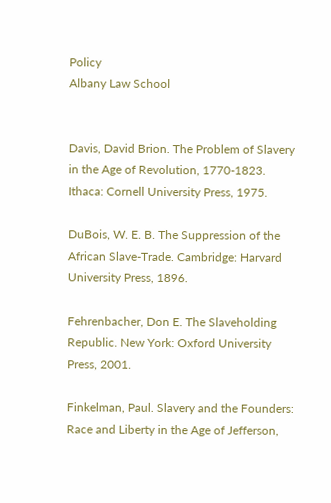Policy
Albany Law School


Davis, David Brion. The Problem of Slavery in the Age of Revolution, 1770-1823. Ithaca: Cornell University Press, 1975.

DuBois, W. E. B. The Suppression of the African Slave-Trade. Cambridge: Harvard University Press, 1896.

Fehrenbacher, Don E. The Slaveholding Republic. New York: Oxford University Press, 2001.

Finkelman, Paul. Slavery and the Founders: Race and Liberty in the Age of Jefferson,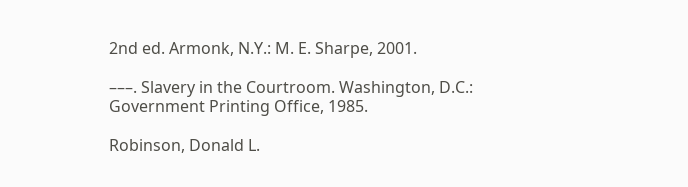2nd ed. Armonk, N.Y.: M. E. Sharpe, 2001.

–––. Slavery in the Courtroom. Washington, D.C.: Government Printing Office, 1985.

Robinson, Donald L.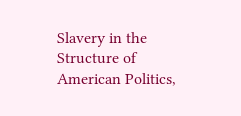Slavery in the Structure of American Politics,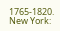1765-1820. New York: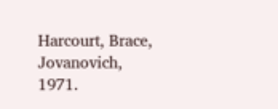Harcourt, Brace, Jovanovich, 1971.